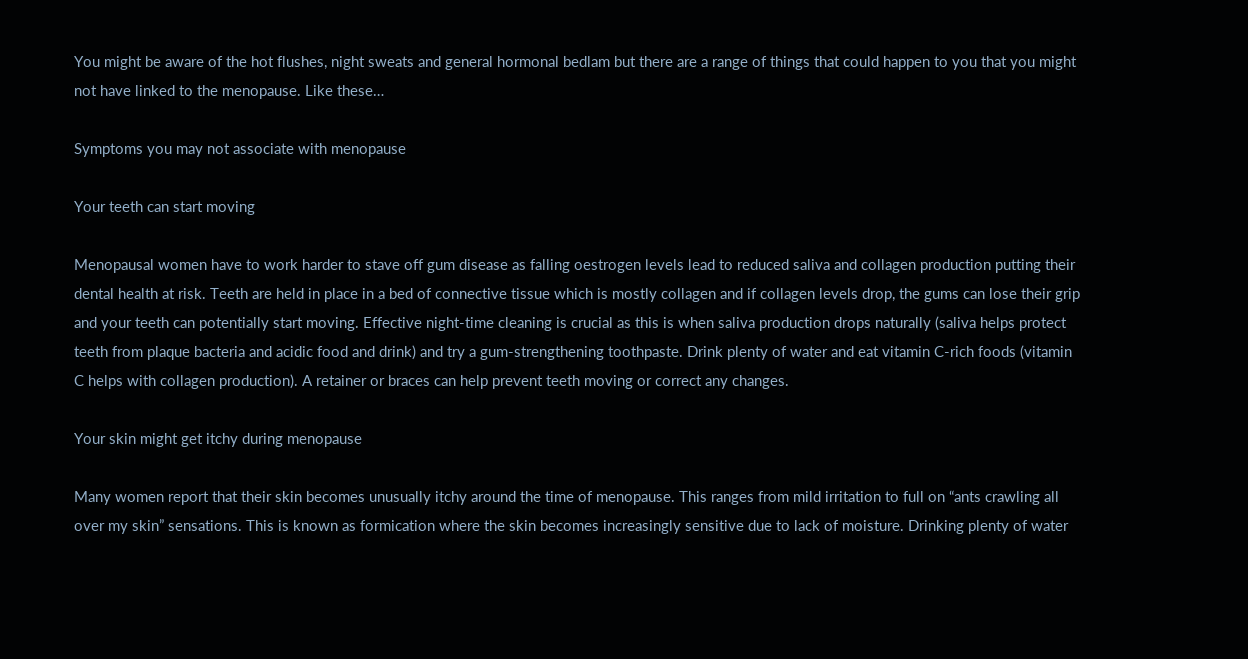You might be aware of the hot flushes, night sweats and general hormonal bedlam but there are a range of things that could happen to you that you might not have linked to the menopause. Like these…

Symptoms you may not associate with menopause

Your teeth can start moving

Menopausal women have to work harder to stave off gum disease as falling oestrogen levels lead to reduced saliva and collagen production putting their dental health at risk. Teeth are held in place in a bed of connective tissue which is mostly collagen and if collagen levels drop, the gums can lose their grip and your teeth can potentially start moving. Effective night-time cleaning is crucial as this is when saliva production drops naturally (saliva helps protect teeth from plaque bacteria and acidic food and drink) and try a gum-strengthening toothpaste. Drink plenty of water and eat vitamin C-rich foods (vitamin C helps with collagen production). A retainer or braces can help prevent teeth moving or correct any changes.

Your skin might get itchy during menopause

Many women report that their skin becomes unusually itchy around the time of menopause. This ranges from mild irritation to full on “ants crawling all over my skin” sensations. This is known as formication where the skin becomes increasingly sensitive due to lack of moisture. Drinking plenty of water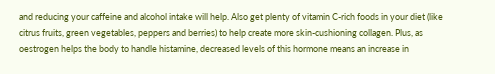and reducing your caffeine and alcohol intake will help. Also get plenty of vitamin C-rich foods in your diet (like citrus fruits, green vegetables, peppers and berries) to help create more skin-cushioning collagen. Plus, as oestrogen helps the body to handle histamine, decreased levels of this hormone means an increase in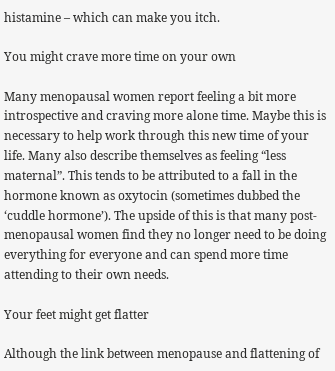histamine – which can make you itch.

You might crave more time on your own

Many menopausal women report feeling a bit more introspective and craving more alone time. Maybe this is necessary to help work through this new time of your life. Many also describe themselves as feeling “less maternal”. This tends to be attributed to a fall in the hormone known as oxytocin (sometimes dubbed the ‘cuddle hormone’). The upside of this is that many post-menopausal women find they no longer need to be doing everything for everyone and can spend more time attending to their own needs.

Your feet might get flatter

Although the link between menopause and flattening of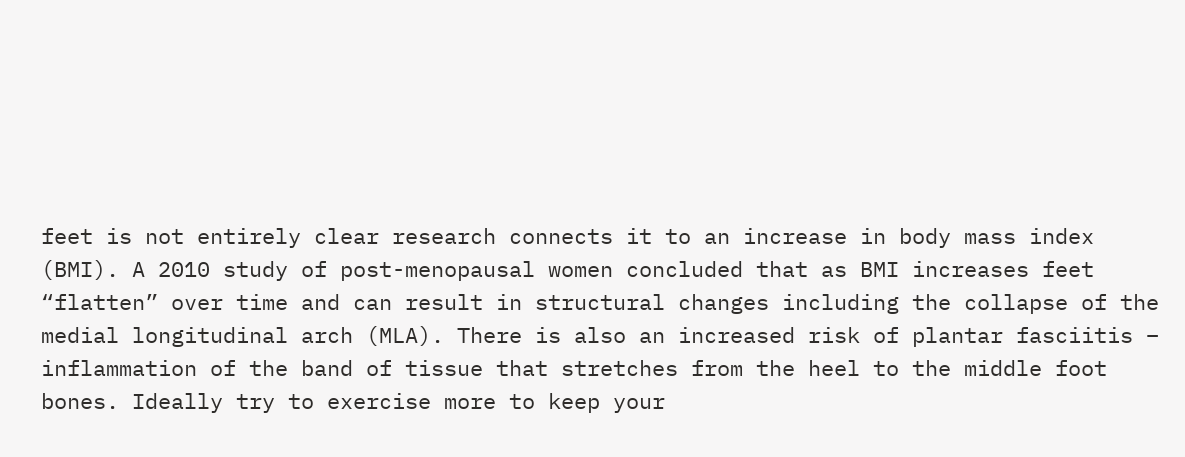feet is not entirely clear research connects it to an increase in body mass index (BMI). A 2010 study of post-menopausal women concluded that as BMI increases feet “flatten” over time and can result in structural changes including the collapse of the medial longitudinal arch (MLA). There is also an increased risk of plantar fasciitis – inflammation of the band of tissue that stretches from the heel to the middle foot bones. Ideally try to exercise more to keep your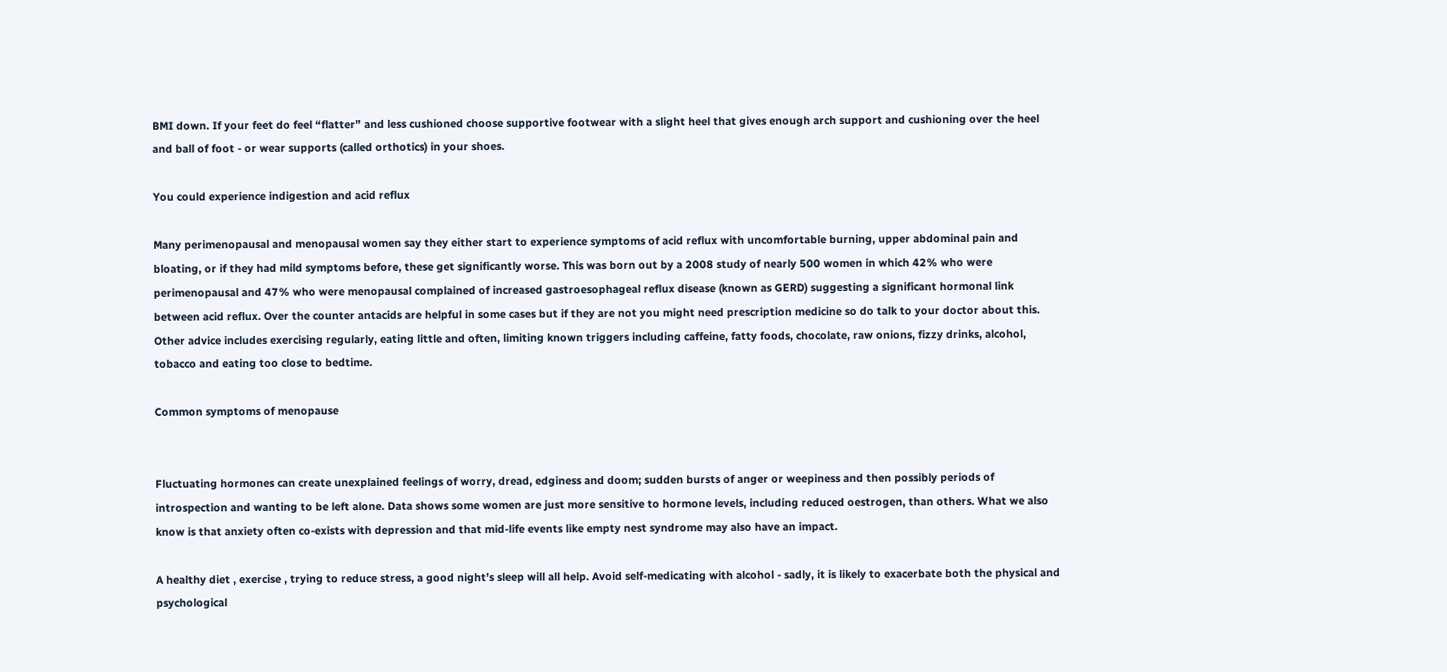BMI down. If your feet do feel “flatter” and less cushioned choose supportive footwear with a slight heel that gives enough arch support and cushioning over the heel and ball of foot - or wear supports (called orthotics) in your shoes.

You could experience indigestion and acid reflux

Many perimenopausal and menopausal women say they either start to experience symptoms of acid reflux with uncomfortable burning, upper abdominal pain and bloating, or if they had mild symptoms before, these get significantly worse. This was born out by a 2008 study of nearly 500 women in which 42% who were perimenopausal and 47% who were menopausal complained of increased gastroesophageal reflux disease (known as GERD) suggesting a significant hormonal link between acid reflux. Over the counter antacids are helpful in some cases but if they are not you might need prescription medicine so do talk to your doctor about this. Other advice includes exercising regularly, eating little and often, limiting known triggers including caffeine, fatty foods, chocolate, raw onions, fizzy drinks, alcohol, tobacco and eating too close to bedtime.

Common symptoms of menopause


Fluctuating hormones can create unexplained feelings of worry, dread, edginess and doom; sudden bursts of anger or weepiness and then possibly periods of introspection and wanting to be left alone. Data shows some women are just more sensitive to hormone levels, including reduced oestrogen, than others. What we also know is that anxiety often co-exists with depression and that mid-life events like empty nest syndrome may also have an impact.

A healthy diet , exercise , trying to reduce stress, a good night’s sleep will all help. Avoid self-medicating with alcohol - sadly, it is likely to exacerbate both the physical and psychological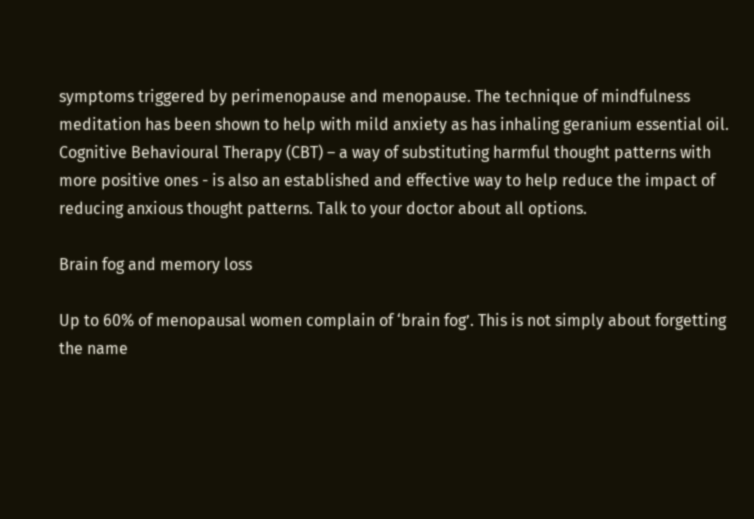symptoms triggered by perimenopause and menopause. The technique of mindfulness meditation has been shown to help with mild anxiety as has inhaling geranium essential oil. Cognitive Behavioural Therapy (CBT) – a way of substituting harmful thought patterns with more positive ones - is also an established and effective way to help reduce the impact of reducing anxious thought patterns. Talk to your doctor about all options.

Brain fog and memory loss

Up to 60% of menopausal women complain of ‘brain fog’. This is not simply about forgetting the name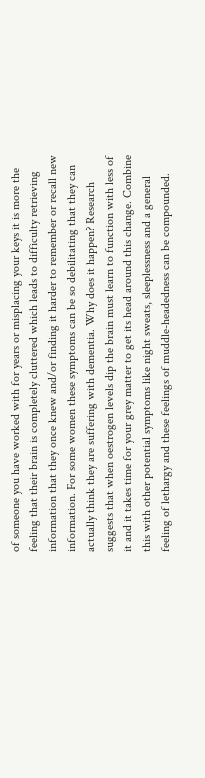of someone you have worked with for years or misplacing your keys it is more the feeling that their brain is completely cluttered which leads to difficulty retrieving information that they once knew and/or finding it harder to remember or recall new information. For some women these symptoms can be so debilitating that they can actually think they are suffering with dementia. Why does it happen? Research suggests that when oestrogen levels dip the brain must learn to function with less of it and it takes time for your grey matter to get its head around this change. Combine this with other potential symptoms like night sweats, sleeplessness and a general feeling of lethargy and these feelings of muddle-headedness can be compounded.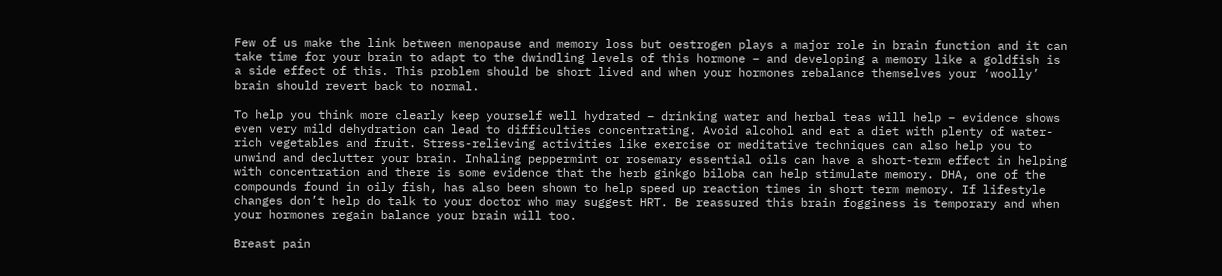Few of us make the link between menopause and memory loss but oestrogen plays a major role in brain function and it can take time for your brain to adapt to the dwindling levels of this hormone – and developing a memory like a goldfish is a side effect of this. This problem should be short lived and when your hormones rebalance themselves your ‘woolly’ brain should revert back to normal.

To help you think more clearly keep yourself well hydrated – drinking water and herbal teas will help – evidence shows even very mild dehydration can lead to difficulties concentrating. Avoid alcohol and eat a diet with plenty of water-rich vegetables and fruit. Stress-relieving activities like exercise or meditative techniques can also help you to unwind and declutter your brain. Inhaling peppermint or rosemary essential oils can have a short-term effect in helping with concentration and there is some evidence that the herb ginkgo biloba can help stimulate memory. DHA, one of the compounds found in oily fish, has also been shown to help speed up reaction times in short term memory. If lifestyle changes don’t help do talk to your doctor who may suggest HRT. Be reassured this brain fogginess is temporary and when your hormones regain balance your brain will too.

Breast pain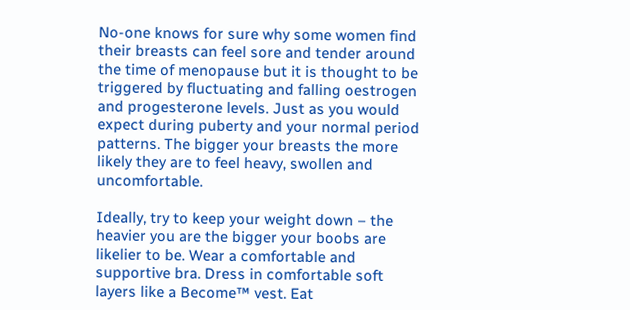No-one knows for sure why some women find their breasts can feel sore and tender around the time of menopause but it is thought to be triggered by fluctuating and falling oestrogen and progesterone levels. Just as you would expect during puberty and your normal period patterns. The bigger your breasts the more likely they are to feel heavy, swollen and uncomfortable.

Ideally, try to keep your weight down – the heavier you are the bigger your boobs are likelier to be. Wear a comfortable and supportive bra. Dress in comfortable soft layers like a Become™ vest. Eat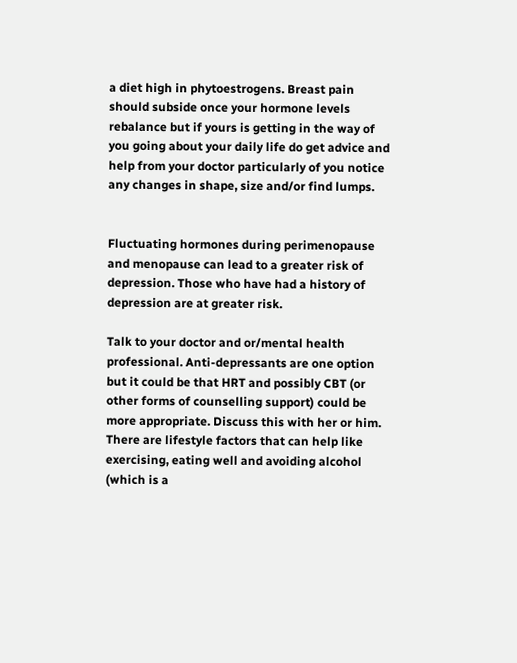a diet high in phytoestrogens. Breast pain should subside once your hormone levels rebalance but if yours is getting in the way of you going about your daily life do get advice and help from your doctor particularly of you notice any changes in shape, size and/or find lumps.


Fluctuating hormones during perimenopause and menopause can lead to a greater risk of depression. Those who have had a history of depression are at greater risk.

Talk to your doctor and or/mental health professional. Anti-depressants are one option but it could be that HRT and possibly CBT (or other forms of counselling support) could be more appropriate. Discuss this with her or him. There are lifestyle factors that can help like exercising, eating well and avoiding alcohol (which is a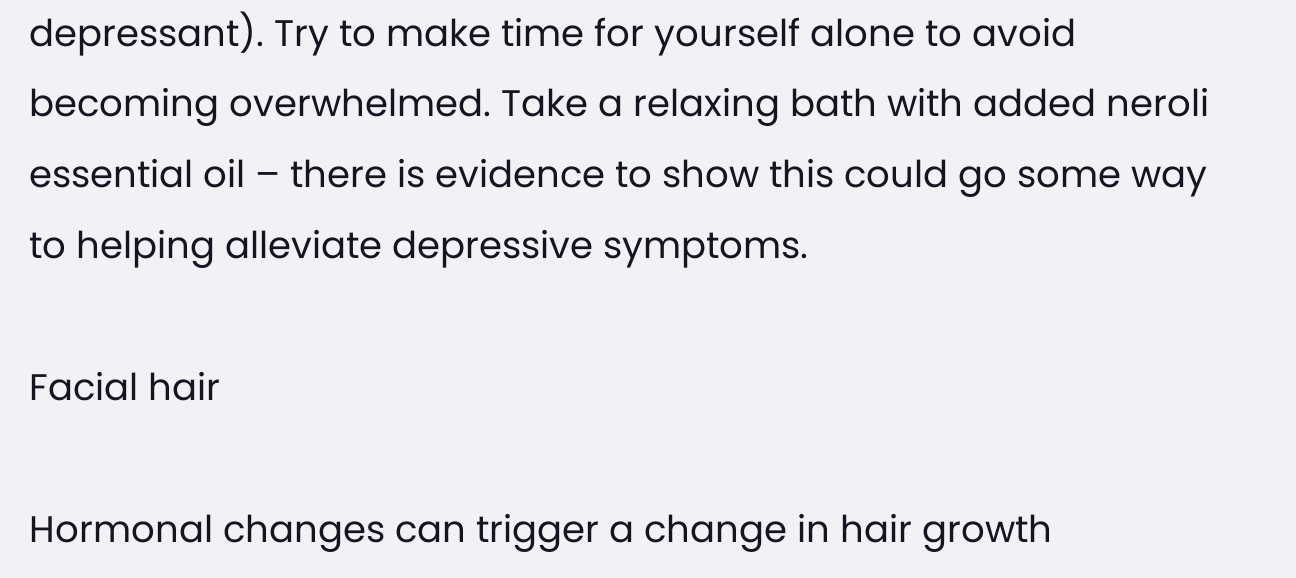depressant). Try to make time for yourself alone to avoid becoming overwhelmed. Take a relaxing bath with added neroli essential oil – there is evidence to show this could go some way to helping alleviate depressive symptoms.

Facial hair

Hormonal changes can trigger a change in hair growth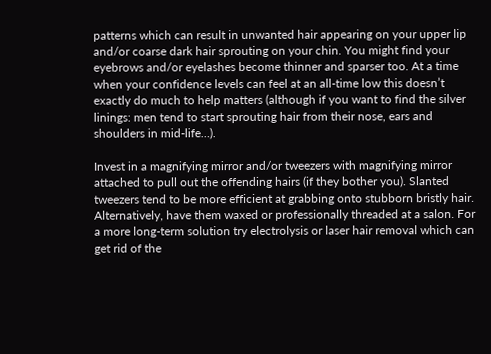patterns which can result in unwanted hair appearing on your upper lip and/or coarse dark hair sprouting on your chin. You might find your eyebrows and/or eyelashes become thinner and sparser too. At a time when your confidence levels can feel at an all-time low this doesn’t exactly do much to help matters (although if you want to find the silver linings: men tend to start sprouting hair from their nose, ears and shoulders in mid-life…).

Invest in a magnifying mirror and/or tweezers with magnifying mirror attached to pull out the offending hairs (if they bother you). Slanted tweezers tend to be more efficient at grabbing onto stubborn bristly hair. Alternatively, have them waxed or professionally threaded at a salon. For a more long-term solution try electrolysis or laser hair removal which can get rid of the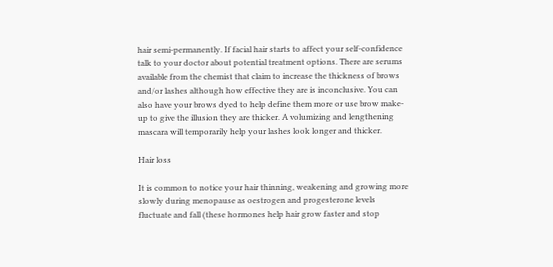hair semi-permanently. If facial hair starts to affect your self-confidence talk to your doctor about potential treatment options. There are serums available from the chemist that claim to increase the thickness of brows and/or lashes although how effective they are is inconclusive. You can also have your brows dyed to help define them more or use brow make-up to give the illusion they are thicker. A volumizing and lengthening mascara will temporarily help your lashes look longer and thicker.

Hair loss

It is common to notice your hair thinning, weakening and growing more slowly during menopause as oestrogen and progesterone levels fluctuate and fall (these hormones help hair grow faster and stop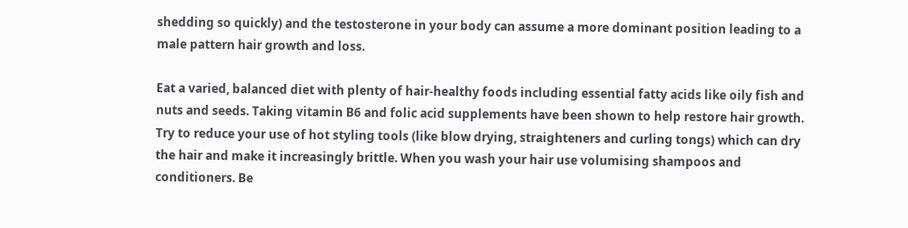shedding so quickly) and the testosterone in your body can assume a more dominant position leading to a male pattern hair growth and loss.

Eat a varied, balanced diet with plenty of hair-healthy foods including essential fatty acids like oily fish and nuts and seeds. Taking vitamin B6 and folic acid supplements have been shown to help restore hair growth. Try to reduce your use of hot styling tools (like blow drying, straighteners and curling tongs) which can dry the hair and make it increasingly brittle. When you wash your hair use volumising shampoos and conditioners. Be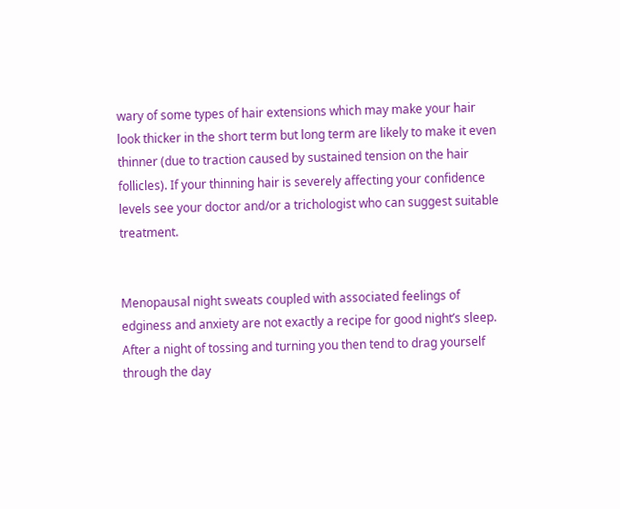wary of some types of hair extensions which may make your hair look thicker in the short term but long term are likely to make it even thinner (due to traction caused by sustained tension on the hair follicles). If your thinning hair is severely affecting your confidence levels see your doctor and/or a trichologist who can suggest suitable treatment.


Menopausal night sweats coupled with associated feelings of edginess and anxiety are not exactly a recipe for good night’s sleep. After a night of tossing and turning you then tend to drag yourself through the day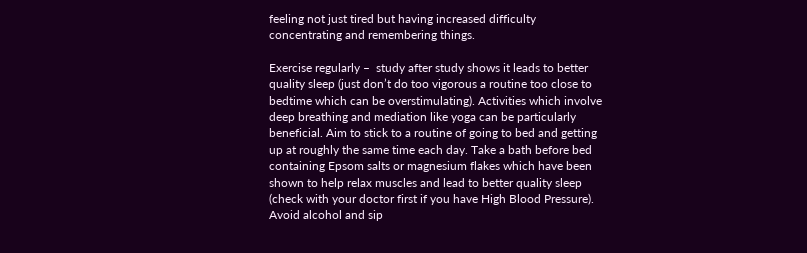feeling not just tired but having increased difficulty concentrating and remembering things.

Exercise regularly –  study after study shows it leads to better quality sleep (just don’t do too vigorous a routine too close to bedtime which can be overstimulating). Activities which involve deep breathing and mediation like yoga can be particularly beneficial. Aim to stick to a routine of going to bed and getting up at roughly the same time each day. Take a bath before bed containing Epsom salts or magnesium flakes which have been shown to help relax muscles and lead to better quality sleep (check with your doctor first if you have High Blood Pressure). Avoid alcohol and sip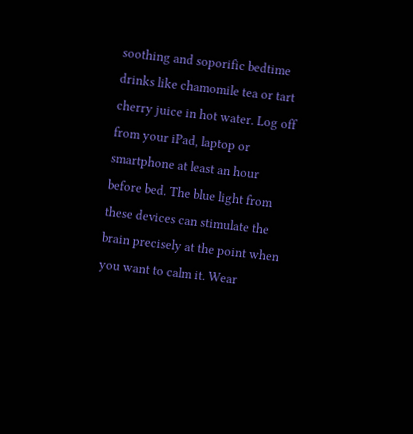soothing and soporific bedtime drinks like chamomile tea or tart cherry juice in hot water. Log off from your iPad, laptop or smartphone at least an hour before bed. The blue light from these devices can stimulate the brain precisely at the point when you want to calm it. Wear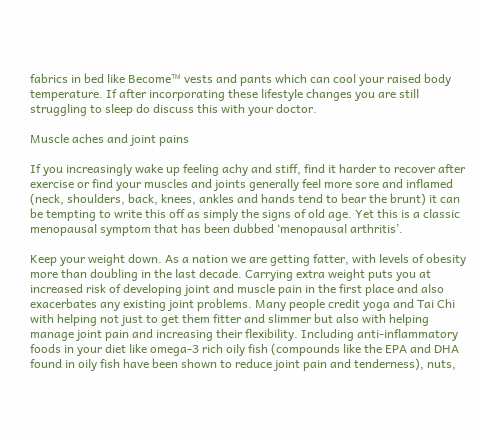fabrics in bed like Become™ vests and pants which can cool your raised body temperature. If after incorporating these lifestyle changes you are still struggling to sleep do discuss this with your doctor.

Muscle aches and joint pains

If you increasingly wake up feeling achy and stiff, find it harder to recover after exercise or find your muscles and joints generally feel more sore and inflamed (neck, shoulders, back, knees, ankles and hands tend to bear the brunt) it can be tempting to write this off as simply the signs of old age. Yet this is a classic menopausal symptom that has been dubbed ‘menopausal arthritis’.

Keep your weight down. As a nation we are getting fatter, with levels of obesity more than doubling in the last decade. Carrying extra weight puts you at increased risk of developing joint and muscle pain in the first place and also exacerbates any existing joint problems. Many people credit yoga and Tai Chi with helping not just to get them fitter and slimmer but also with helping manage joint pain and increasing their flexibility. Including anti-inflammatory foods in your diet like omega-3 rich oily fish (compounds like the EPA and DHA found in oily fish have been shown to reduce joint pain and tenderness), nuts,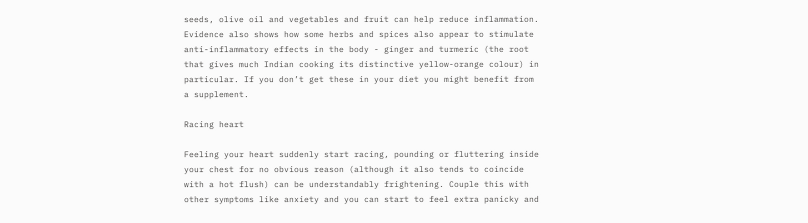seeds, olive oil and vegetables and fruit can help reduce inflammation. Evidence also shows how some herbs and spices also appear to stimulate anti-inflammatory effects in the body - ginger and turmeric (the root that gives much Indian cooking its distinctive yellow-orange colour) in particular. If you don’t get these in your diet you might benefit from a supplement.

Racing heart

Feeling your heart suddenly start racing, pounding or fluttering inside your chest for no obvious reason (although it also tends to coincide with a hot flush) can be understandably frightening. Couple this with other symptoms like anxiety and you can start to feel extra panicky and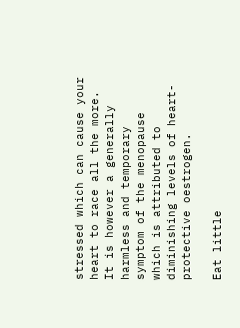stressed which can cause your heart to race all the more. It is however a generally harmless and temporary symptom of the menopause which is attributed to diminishing levels of heart-protective oestrogen.

Eat little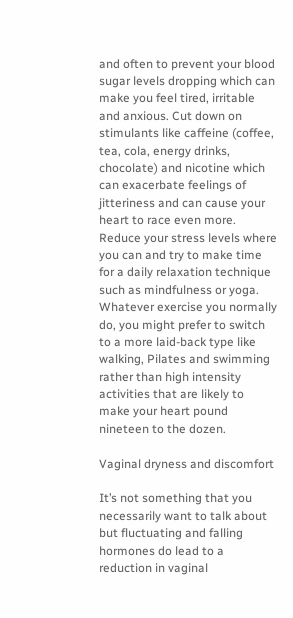and often to prevent your blood sugar levels dropping which can make you feel tired, irritable and anxious. Cut down on stimulants like caffeine (coffee, tea, cola, energy drinks, chocolate) and nicotine which can exacerbate feelings of jitteriness and can cause your heart to race even more. Reduce your stress levels where you can and try to make time for a daily relaxation technique such as mindfulness or yoga. Whatever exercise you normally do, you might prefer to switch to a more laid-back type like walking, Pilates and swimming rather than high intensity activities that are likely to make your heart pound nineteen to the dozen.

Vaginal dryness and discomfort

It’s not something that you necessarily want to talk about but fluctuating and falling hormones do lead to a reduction in vaginal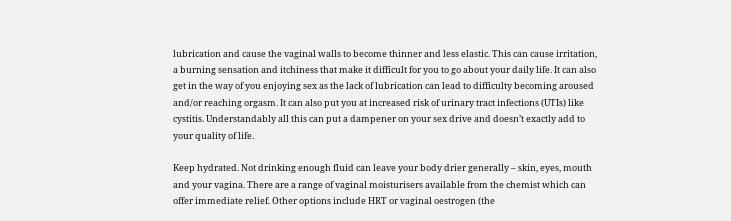lubrication and cause the vaginal walls to become thinner and less elastic. This can cause irritation, a burning sensation and itchiness that make it difficult for you to go about your daily life. It can also get in the way of you enjoying sex as the lack of lubrication can lead to difficulty becoming aroused and/or reaching orgasm. It can also put you at increased risk of urinary tract infections (UTIs) like cystitis. Understandably all this can put a dampener on your sex drive and doesn’t exactly add to your quality of life.

Keep hydrated. Not drinking enough fluid can leave your body drier generally – skin, eyes, mouth and your vagina. There are a range of vaginal moisturisers available from the chemist which can offer immediate relief. Other options include HRT or vaginal oestrogen (the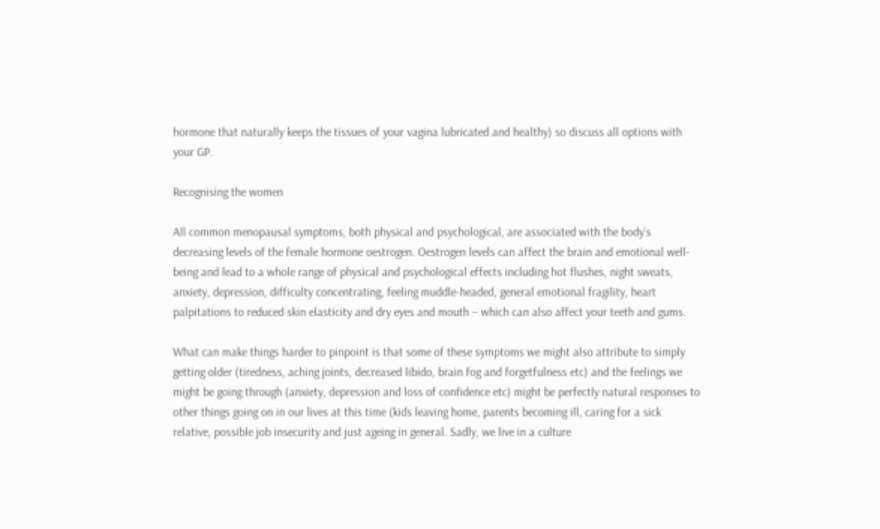hormone that naturally keeps the tissues of your vagina lubricated and healthy) so discuss all options with your GP.

Recognising the women

All common menopausal symptoms, both physical and psychological, are associated with the body’s decreasing levels of the female hormone oestrogen. Oestrogen levels can affect the brain and emotional well-being and lead to a whole range of physical and psychological effects including hot flushes, night sweats, anxiety, depression, difficulty concentrating, feeling muddle-headed, general emotional fragility, heart palpitations to reduced skin elasticity and dry eyes and mouth – which can also affect your teeth and gums.

What can make things harder to pinpoint is that some of these symptoms we might also attribute to simply getting older (tiredness, aching joints, decreased libido, brain fog and forgetfulness etc) and the feelings we might be going through (anxiety, depression and loss of confidence etc) might be perfectly natural responses to other things going on in our lives at this time (kids leaving home, parents becoming ill, caring for a sick relative, possible job insecurity and just ageing in general. Sadly, we live in a culture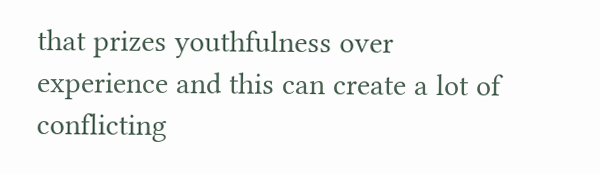that prizes youthfulness over experience and this can create a lot of conflicting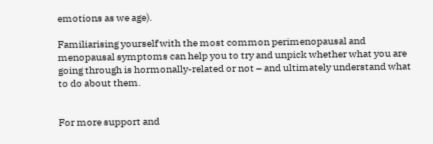emotions as we age).

Familiarising yourself with the most common perimenopausal and menopausal symptoms can help you to try and unpick whether what you are going through is hormonally-related or not – and ultimately understand what to do about them.


For more support and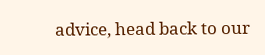advice, head back to our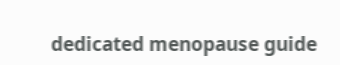dedicated menopause guide